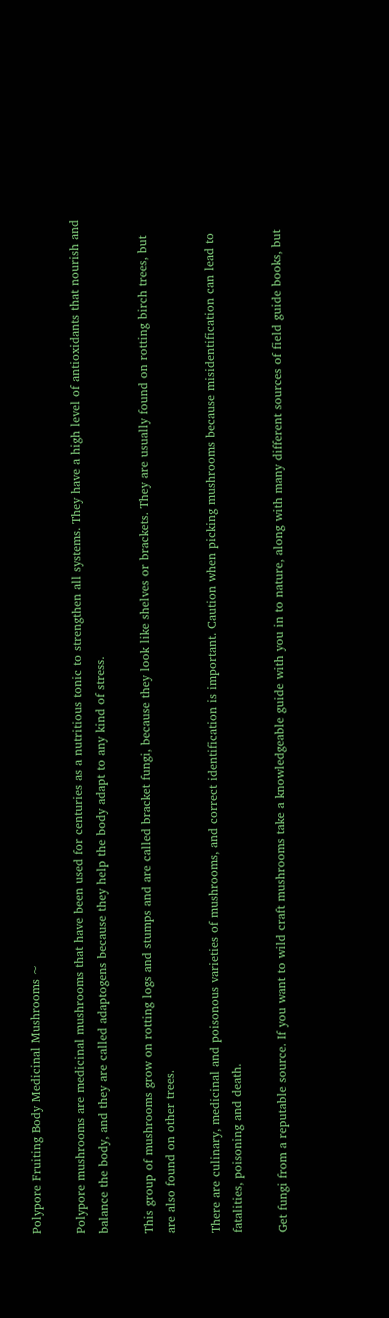Polypore Fruiting Body Medicinal Mushrooms ~

Polypore mushrooms are medicinal mushrooms that have been used for centuries as a nutritious tonic to strengthen all systems. They have a high level of antioxidants that nourish and balance the body, and they are called adaptogens because they help the body adapt to any kind of stress.

This group of mushrooms grow on rotting logs and stumps and are called bracket fungi, because they look like shelves or brackets. They are usually found on rotting birch trees, but are also found on other trees.

There are culinary, medicinal and poisonous varieties of mushrooms, and correct identification is important. Caution when picking mushrooms because misidentification can lead to fatalities, poisoning and death.

Get fungi from a reputable source. If you want to wild craft mushrooms take a knowledgeable guide with you in to nature, along with many different sources of field guide books, but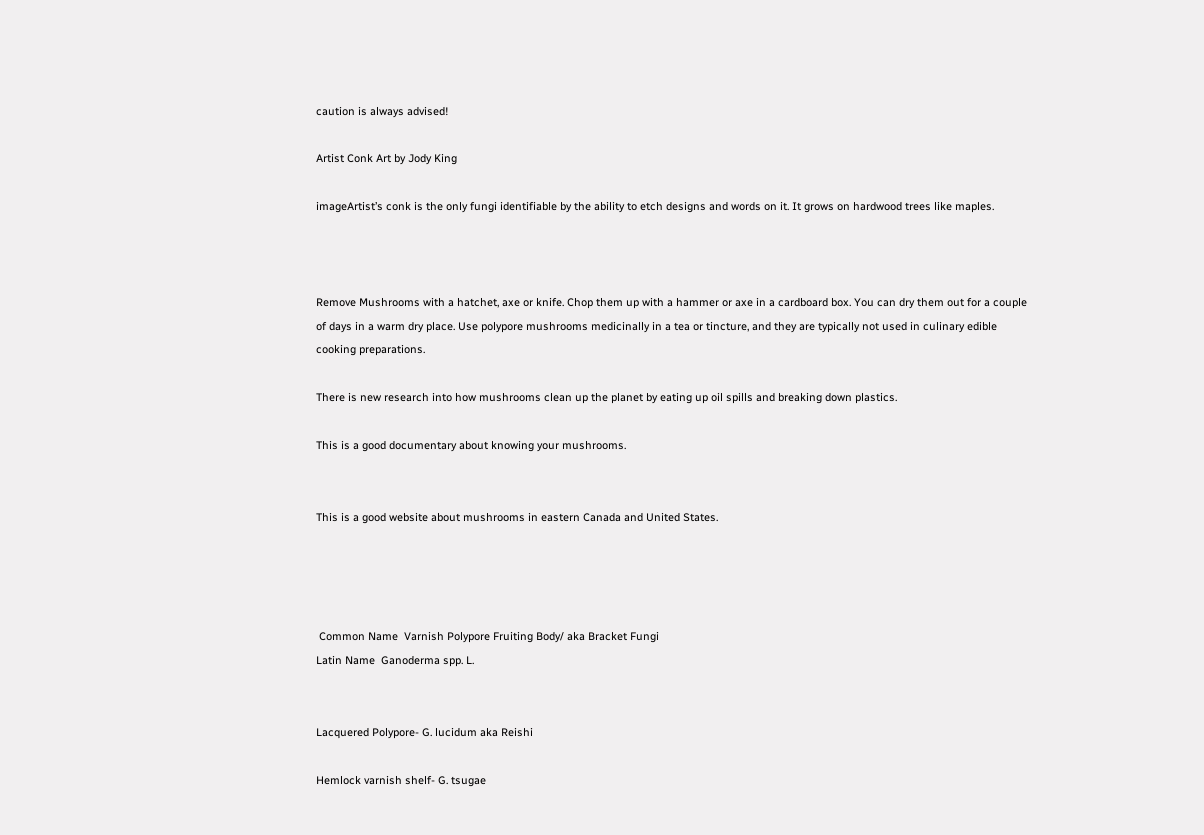caution is always advised!

Artist Conk Art by Jody King

imageArtist’s conk is the only fungi identifiable by the ability to etch designs and words on it. It grows on hardwood trees like maples.



Remove Mushrooms with a hatchet, axe or knife. Chop them up with a hammer or axe in a cardboard box. You can dry them out for a couple of days in a warm dry place. Use polypore mushrooms medicinally in a tea or tincture, and they are typically not used in culinary edible cooking preparations.

There is new research into how mushrooms clean up the planet by eating up oil spills and breaking down plastics.

This is a good documentary about knowing your mushrooms.


This is a good website about mushrooms in eastern Canada and United States.




 Common Name  Varnish Polypore Fruiting Body/ aka Bracket Fungi
Latin Name  Ganoderma spp. L.


Lacquered Polypore- G. lucidum aka Reishi

Hemlock varnish shelf- G. tsugae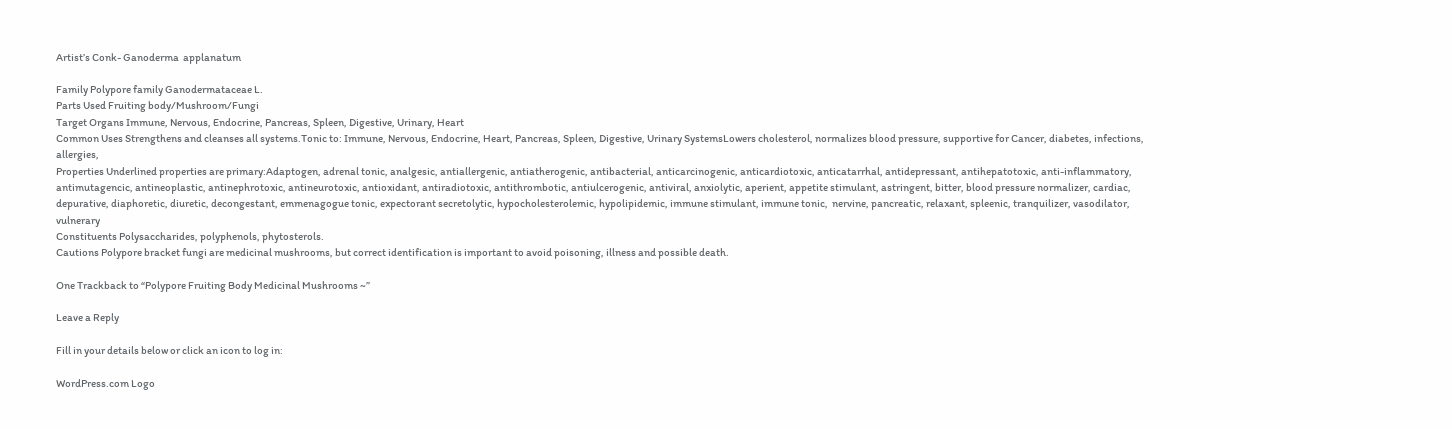Artist’s Conk- Ganoderma  applanatum

Family Polypore family Ganodermataceae L.
Parts Used Fruiting body/Mushroom/Fungi
Target Organs Immune, Nervous, Endocrine, Pancreas, Spleen, Digestive, Urinary, Heart
Common Uses Strengthens and cleanses all systems.Tonic to: Immune, Nervous, Endocrine, Heart, Pancreas, Spleen, Digestive, Urinary SystemsLowers cholesterol, normalizes blood pressure, supportive for Cancer, diabetes, infections, allergies,
Properties Underlined properties are primary:Adaptogen, adrenal tonic, analgesic, antiallergenic, antiatherogenic, antibacterial, anticarcinogenic, anticardiotoxic, anticatarrhal, antidepressant, antihepatotoxic, anti-inflammatory, antimutagencic, antineoplastic, antinephrotoxic, antineurotoxic, antioxidant, antiradiotoxic, antithrombotic, antiulcerogenic, antiviral, anxiolytic, aperient, appetite stimulant, astringent, bitter, blood pressure normalizer, cardiac, depurative, diaphoretic, diuretic, decongestant, emmenagogue tonic, expectorant secretolytic, hypocholesterolemic, hypolipidemic, immune stimulant, immune tonic,  nervine, pancreatic, relaxant, spleenic, tranquilizer, vasodilator, vulnerary
Constituents Polysaccharides, polyphenols, phytosterols.
Cautions Polypore bracket fungi are medicinal mushrooms, but correct identification is important to avoid poisoning, illness and possible death.

One Trackback to “Polypore Fruiting Body Medicinal Mushrooms ~”

Leave a Reply

Fill in your details below or click an icon to log in:

WordPress.com Logo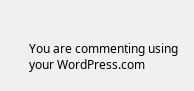You are commenting using your WordPress.com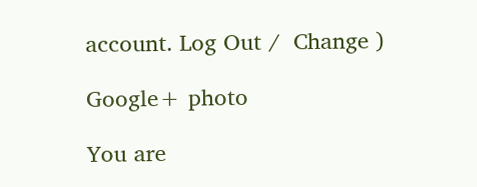account. Log Out /  Change )

Google+ photo

You are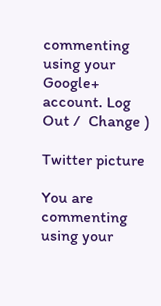commenting using your Google+ account. Log Out /  Change )

Twitter picture

You are commenting using your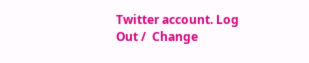Twitter account. Log Out /  Change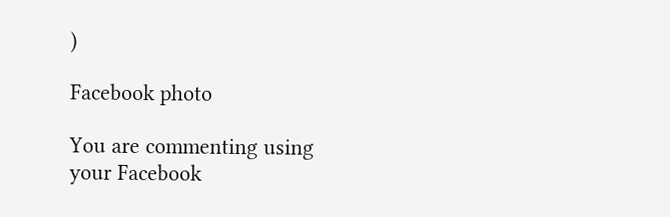)

Facebook photo

You are commenting using your Facebook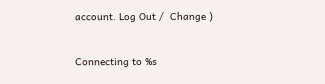account. Log Out /  Change )


Connecting to %s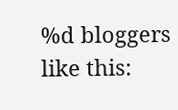%d bloggers like this: